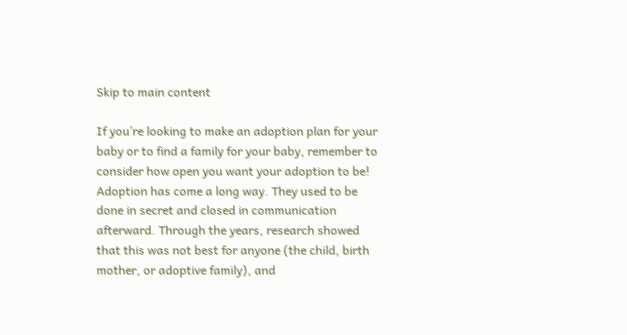Skip to main content

If you’re looking to make an adoption plan for your baby or to find a family for your baby, remember to consider how open you want your adoption to be! Adoption has come a long way. They used to be done in secret and closed in communication afterward. Through the years, research showed that this was not best for anyone (the child, birth mother, or adoptive family), and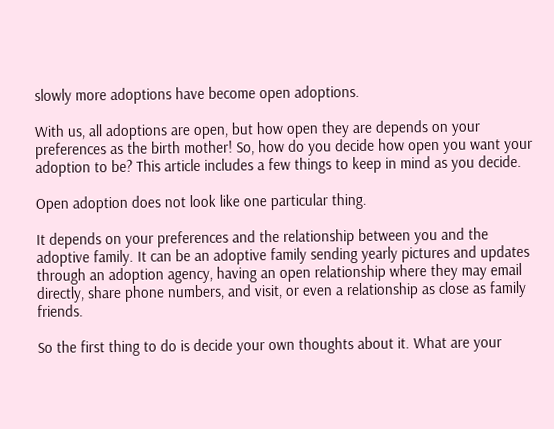slowly more adoptions have become open adoptions.

With us, all adoptions are open, but how open they are depends on your preferences as the birth mother! So, how do you decide how open you want your adoption to be? This article includes a few things to keep in mind as you decide.

Open adoption does not look like one particular thing.

It depends on your preferences and the relationship between you and the adoptive family. It can be an adoptive family sending yearly pictures and updates through an adoption agency, having an open relationship where they may email directly, share phone numbers, and visit, or even a relationship as close as family friends.

So the first thing to do is decide your own thoughts about it. What are your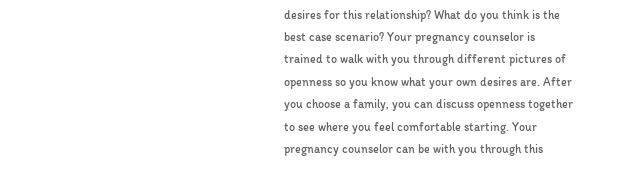desires for this relationship? What do you think is the best case scenario? Your pregnancy counselor is trained to walk with you through different pictures of openness so you know what your own desires are. After you choose a family, you can discuss openness together to see where you feel comfortable starting. Your pregnancy counselor can be with you through this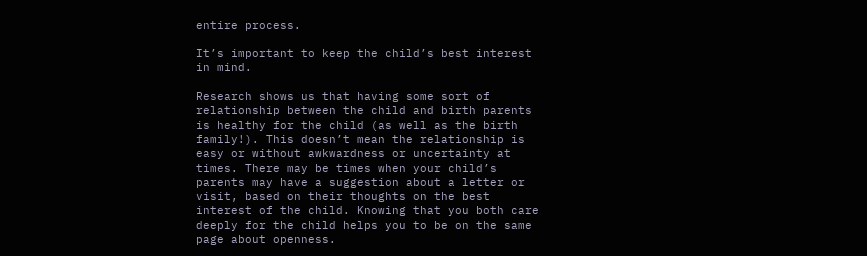entire process.

It’s important to keep the child’s best interest in mind.

Research shows us that having some sort of relationship between the child and birth parents is healthy for the child (as well as the birth family!). This doesn’t mean the relationship is easy or without awkwardness or uncertainty at times. There may be times when your child’s parents may have a suggestion about a letter or visit, based on their thoughts on the best interest of the child. Knowing that you both care deeply for the child helps you to be on the same page about openness.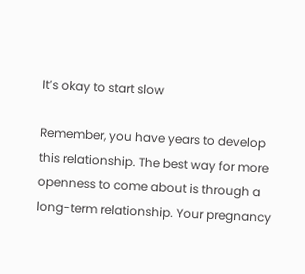It’s okay to start slow

Remember, you have years to develop this relationship. The best way for more openness to come about is through a long-term relationship. Your pregnancy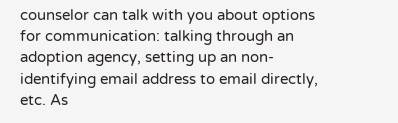counselor can talk with you about options for communication: talking through an adoption agency, setting up an non-identifying email address to email directly, etc. As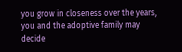you grow in closeness over the years, you and the adoptive family may decide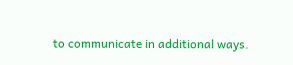to communicate in additional ways.